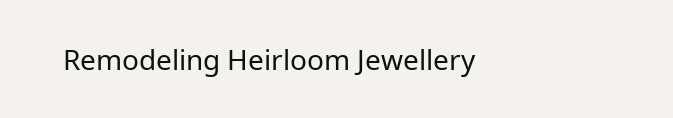Remodeling Heirloom Jewellery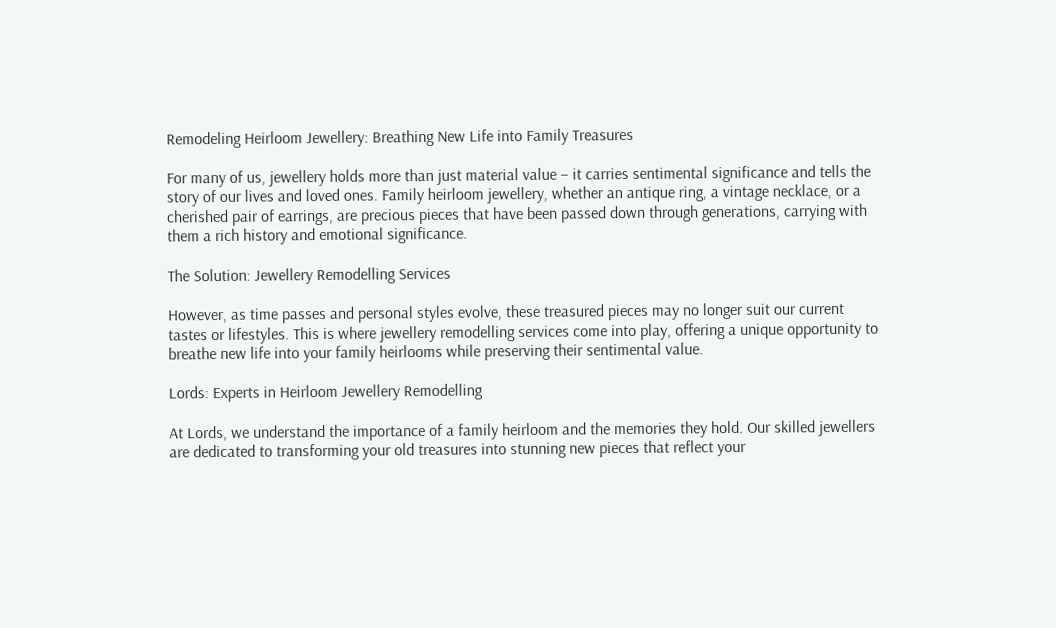Remodeling Heirloom Jewellery: Breathing New Life into Family Treasures

For many of us, jewellery holds more than just material value – it carries sentimental significance and tells the story of our lives and loved ones. Family heirloom jewellery, whether an antique ring, a vintage necklace, or a cherished pair of earrings, are precious pieces that have been passed down through generations, carrying with them a rich history and emotional significance.

The Solution: Jewellery Remodelling Services

However, as time passes and personal styles evolve, these treasured pieces may no longer suit our current tastes or lifestyles. This is where jewellery remodelling services come into play, offering a unique opportunity to breathe new life into your family heirlooms while preserving their sentimental value.

Lords: Experts in Heirloom Jewellery Remodelling

At Lords, we understand the importance of a family heirloom and the memories they hold. Our skilled jewellers are dedicated to transforming your old treasures into stunning new pieces that reflect your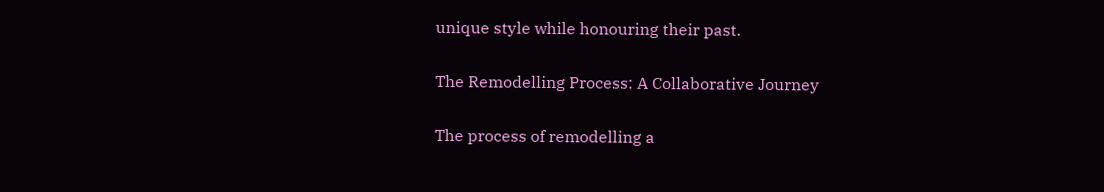unique style while honouring their past.

The Remodelling Process: A Collaborative Journey

The process of remodelling a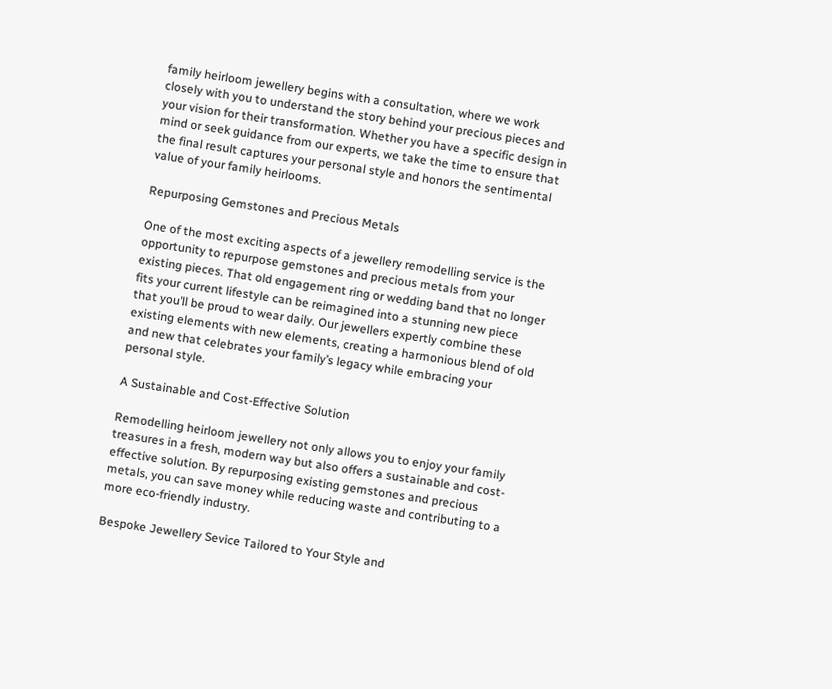family heirloom jewellery begins with a consultation, where we work closely with you to understand the story behind your precious pieces and your vision for their transformation. Whether you have a specific design in mind or seek guidance from our experts, we take the time to ensure that the final result captures your personal style and honors the sentimental value of your family heirlooms.

Repurposing Gemstones and Precious Metals

One of the most exciting aspects of a jewellery remodelling service is the opportunity to repurpose gemstones and precious metals from your existing pieces. That old engagement ring or wedding band that no longer fits your current lifestyle can be reimagined into a stunning new piece that you’ll be proud to wear daily. Our jewellers expertly combine these existing elements with new elements, creating a harmonious blend of old and new that celebrates your family’s legacy while embracing your personal style.

A Sustainable and Cost-Effective Solution

Remodelling heirloom jewellery not only allows you to enjoy your family treasures in a fresh, modern way but also offers a sustainable and cost-effective solution. By repurposing existing gemstones and precious metals, you can save money while reducing waste and contributing to a more eco-friendly industry.

Bespoke Jewellery Sevice Tailored to Your Style and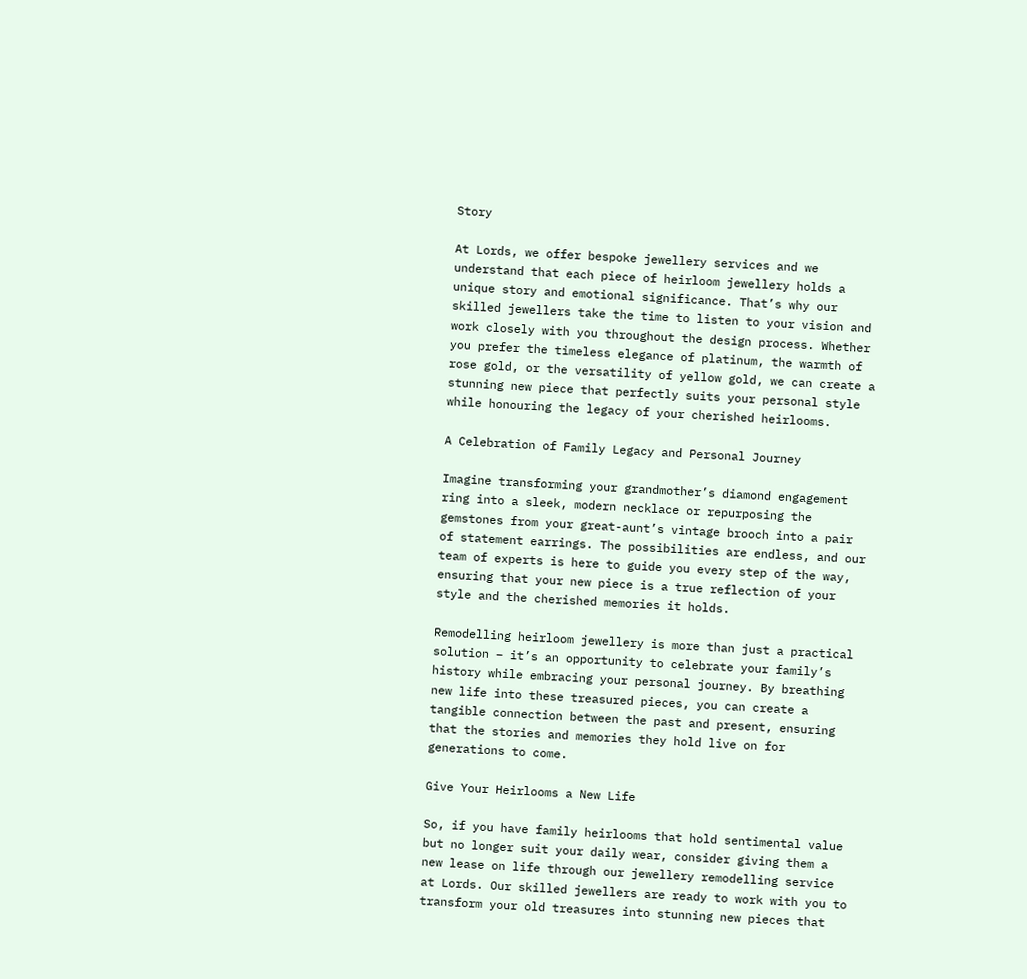Story

At Lords, we offer bespoke jewellery services and we understand that each piece of heirloom jewellery holds a unique story and emotional significance. That’s why our skilled jewellers take the time to listen to your vision and work closely with you throughout the design process. Whether you prefer the timeless elegance of platinum, the warmth of rose gold, or the versatility of yellow gold, we can create a stunning new piece that perfectly suits your personal style while honouring the legacy of your cherished heirlooms.

A Celebration of Family Legacy and Personal Journey

Imagine transforming your grandmother’s diamond engagement ring into a sleek, modern necklace or repurposing the gemstones from your great-aunt’s vintage brooch into a pair of statement earrings. The possibilities are endless, and our team of experts is here to guide you every step of the way, ensuring that your new piece is a true reflection of your style and the cherished memories it holds.

Remodelling heirloom jewellery is more than just a practical solution – it’s an opportunity to celebrate your family’s history while embracing your personal journey. By breathing new life into these treasured pieces, you can create a tangible connection between the past and present, ensuring that the stories and memories they hold live on for generations to come.

Give Your Heirlooms a New Life

So, if you have family heirlooms that hold sentimental value but no longer suit your daily wear, consider giving them a new lease on life through our jewellery remodelling service at Lords. Our skilled jewellers are ready to work with you to transform your old treasures into stunning new pieces that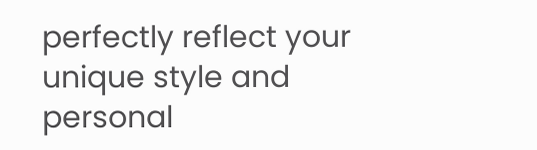perfectly reflect your unique style and personal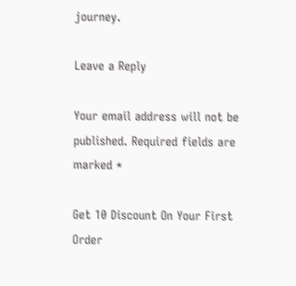journey.

Leave a Reply

Your email address will not be published. Required fields are marked *

Get 10 Discount On Your First Order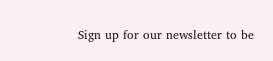Sign up for our newsletter to be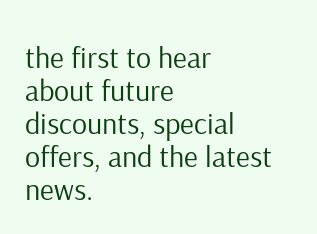the first to hear about future discounts, special offers, and the latest news.